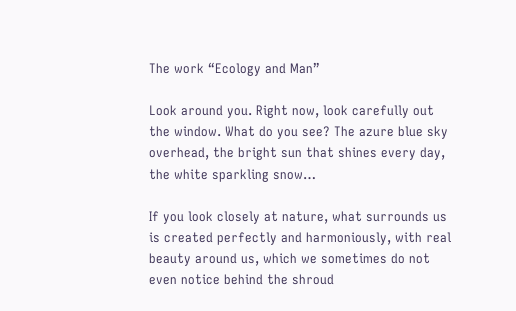The work “Ecology and Man”

Look around you. Right now, look carefully out the window. What do you see? The azure blue sky overhead, the bright sun that shines every day, the white sparkling snow…

If you look closely at nature, what surrounds us is created perfectly and harmoniously, with real beauty around us, which we sometimes do not even notice behind the shroud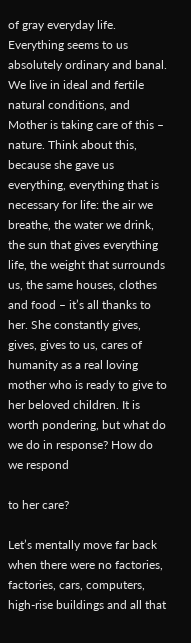of gray everyday life. Everything seems to us absolutely ordinary and banal. We live in ideal and fertile natural conditions, and Mother is taking care of this – nature. Think about this, because she gave us everything, everything that is necessary for life: the air we breathe, the water we drink, the sun that gives everything life, the weight that surrounds us, the same houses, clothes and food – it’s all thanks to her. She constantly gives, gives, gives to us, cares of humanity as a real loving mother who is ready to give to her beloved children. It is worth pondering, but what do we do in response? How do we respond

to her care?

Let’s mentally move far back when there were no factories, factories, cars, computers, high-rise buildings and all that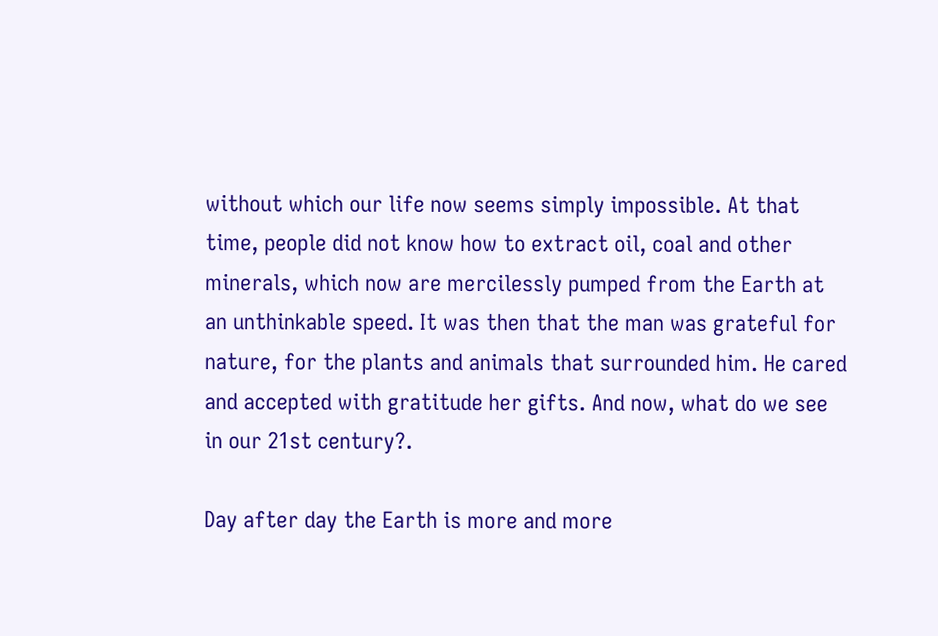without which our life now seems simply impossible. At that time, people did not know how to extract oil, coal and other minerals, which now are mercilessly pumped from the Earth at an unthinkable speed. It was then that the man was grateful for nature, for the plants and animals that surrounded him. He cared and accepted with gratitude her gifts. And now, what do we see in our 21st century?.

Day after day the Earth is more and more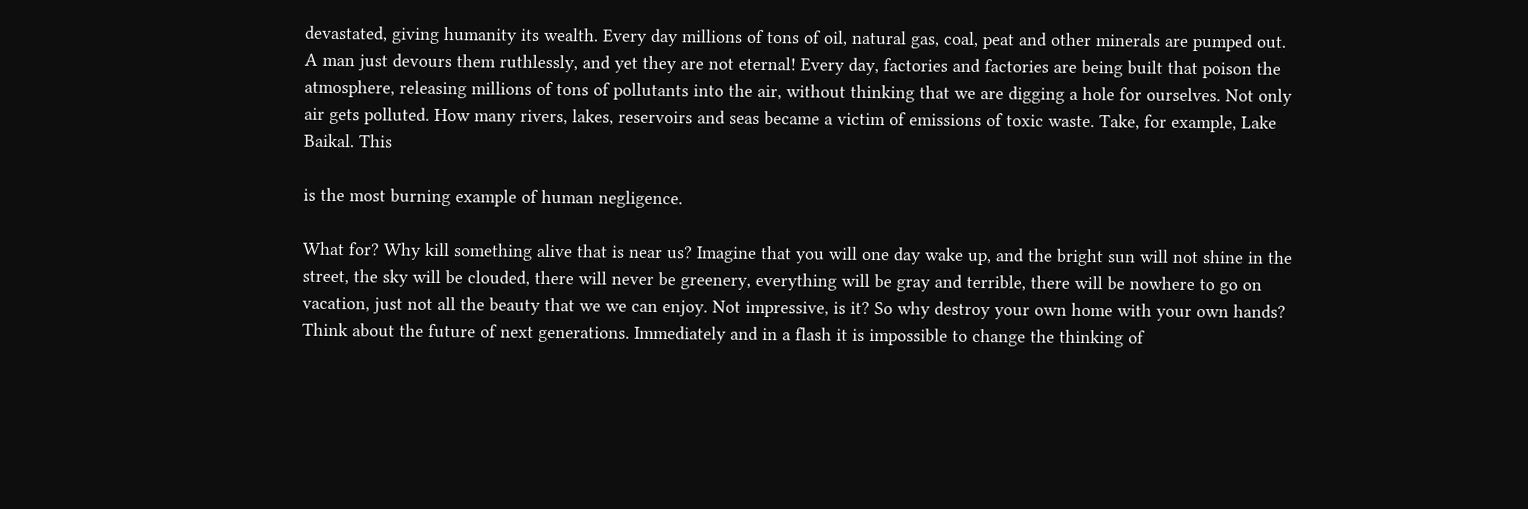devastated, giving humanity its wealth. Every day millions of tons of oil, natural gas, coal, peat and other minerals are pumped out. A man just devours them ruthlessly, and yet they are not eternal! Every day, factories and factories are being built that poison the atmosphere, releasing millions of tons of pollutants into the air, without thinking that we are digging a hole for ourselves. Not only air gets polluted. How many rivers, lakes, reservoirs and seas became a victim of emissions of toxic waste. Take, for example, Lake Baikal. This

is the most burning example of human negligence.

What for? Why kill something alive that is near us? Imagine that you will one day wake up, and the bright sun will not shine in the street, the sky will be clouded, there will never be greenery, everything will be gray and terrible, there will be nowhere to go on vacation, just not all the beauty that we we can enjoy. Not impressive, is it? So why destroy your own home with your own hands? Think about the future of next generations. Immediately and in a flash it is impossible to change the thinking of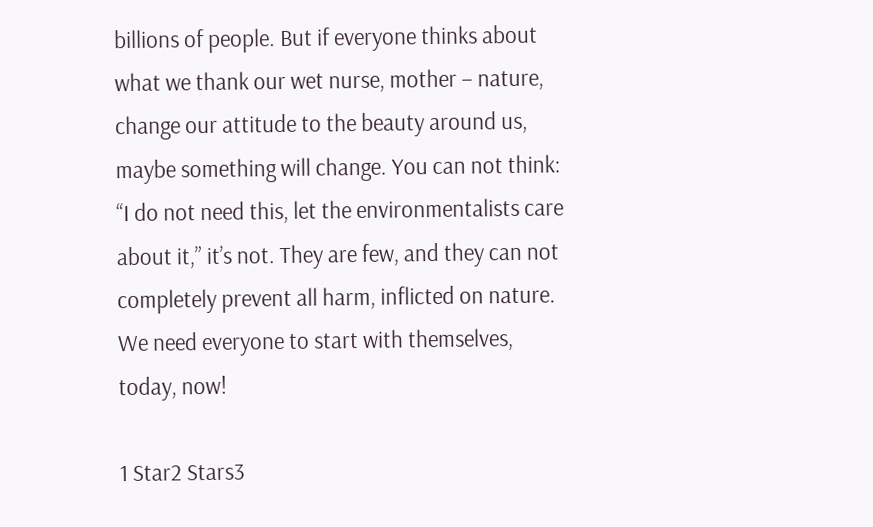billions of people. But if everyone thinks about what we thank our wet nurse, mother – nature, change our attitude to the beauty around us, maybe something will change. You can not think: “I do not need this, let the environmentalists care about it,” it’s not. They are few, and they can not completely prevent all harm, inflicted on nature. We need everyone to start with themselves, today, now!

1 Star2 Stars3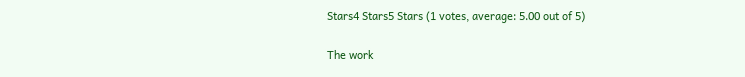Stars4 Stars5 Stars (1 votes, average: 5.00 out of 5)

The work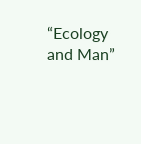“Ecology and Man”